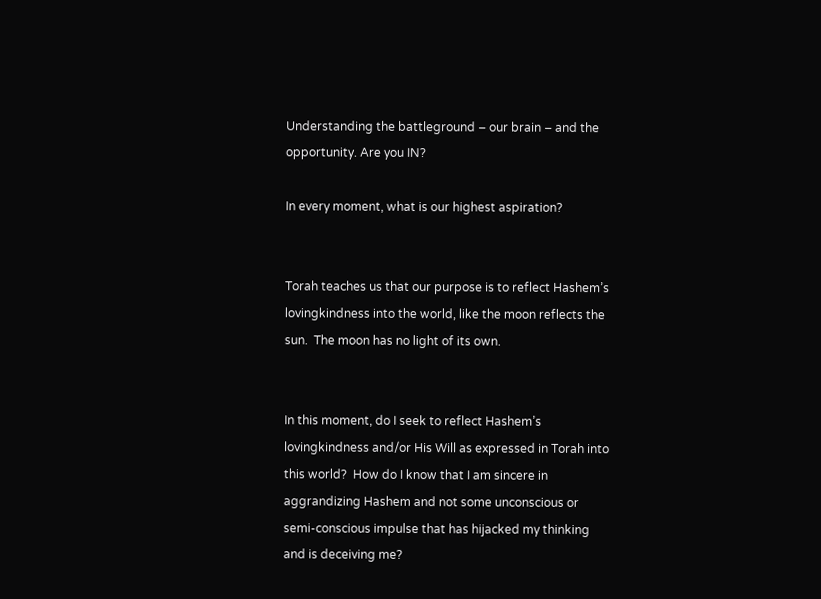Understanding the battleground – our brain – and the opportunity. Are you IN?

In every moment, what is our highest aspiration?


Torah teaches us that our purpose is to reflect Hashem’s lovingkindness into the world, like the moon reflects the sun.  The moon has no light of its own.


In this moment, do I seek to reflect Hashem’s lovingkindness and/or His Will as expressed in Torah into this world?  How do I know that I am sincere in aggrandizing Hashem and not some unconscious or semi-conscious impulse that has hijacked my thinking and is deceiving me?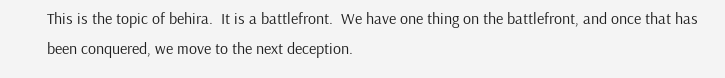This is the topic of behira.  It is a battlefront.  We have one thing on the battlefront, and once that has been conquered, we move to the next deception.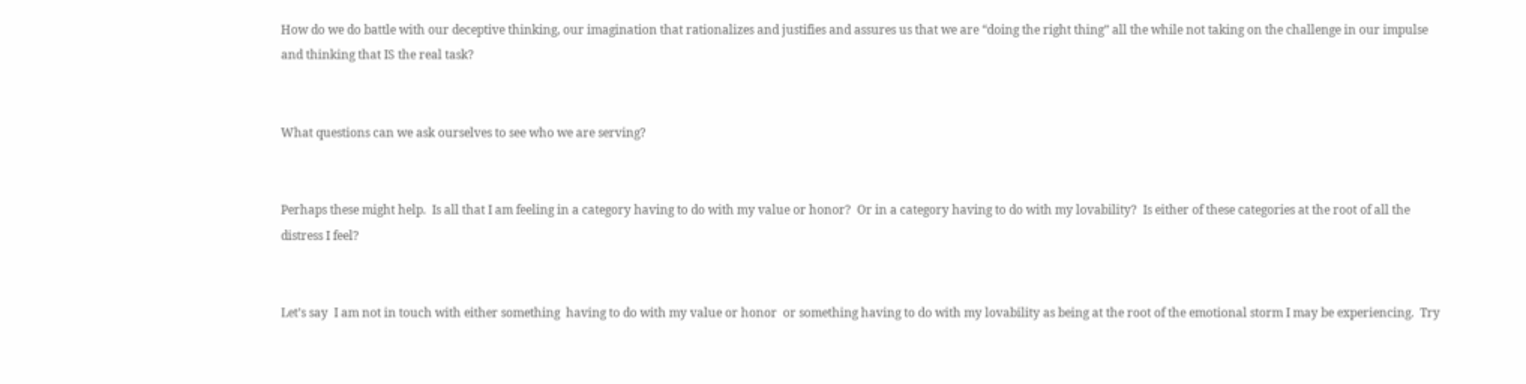How do we do battle with our deceptive thinking, our imagination that rationalizes and justifies and assures us that we are “doing the right thing” all the while not taking on the challenge in our impulse and thinking that IS the real task?


What questions can we ask ourselves to see who we are serving?


Perhaps these might help.  Is all that I am feeling in a category having to do with my value or honor?  Or in a category having to do with my lovability?  Is either of these categories at the root of all the distress I feel?


Let’s say  I am not in touch with either something  having to do with my value or honor  or something having to do with my lovability as being at the root of the emotional storm I may be experiencing.  Try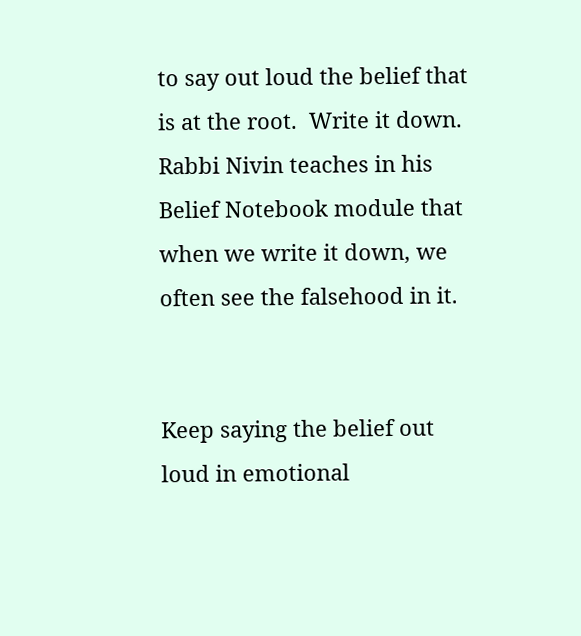to say out loud the belief that is at the root.  Write it down.  Rabbi Nivin teaches in his Belief Notebook module that when we write it down, we often see the falsehood in it.


Keep saying the belief out loud in emotional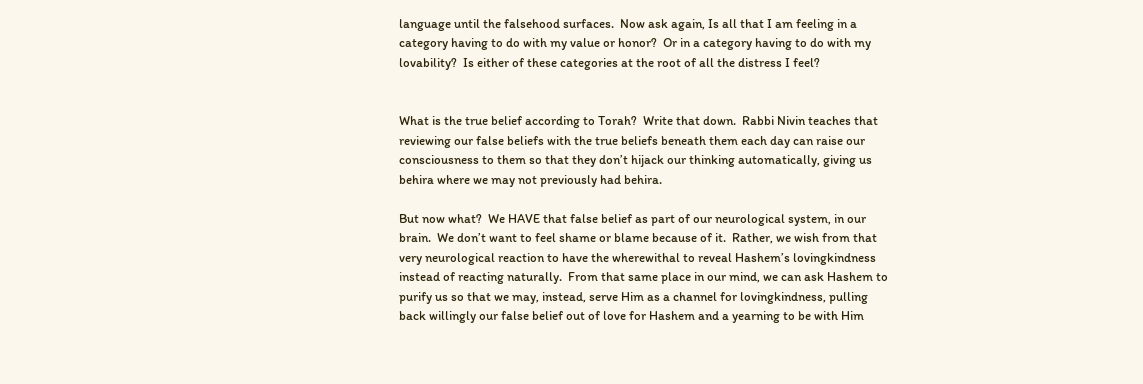language until the falsehood surfaces.  Now ask again, Is all that I am feeling in a category having to do with my value or honor?  Or in a category having to do with my lovability?  Is either of these categories at the root of all the distress I feel?


What is the true belief according to Torah?  Write that down.  Rabbi Nivin teaches that reviewing our false beliefs with the true beliefs beneath them each day can raise our consciousness to them so that they don’t hijack our thinking automatically, giving us behira where we may not previously had behira.

But now what?  We HAVE that false belief as part of our neurological system, in our brain.  We don’t want to feel shame or blame because of it.  Rather, we wish from that very neurological reaction to have the wherewithal to reveal Hashem’s lovingkindness instead of reacting naturally.  From that same place in our mind, we can ask Hashem to purify us so that we may, instead, serve Him as a channel for lovingkindness, pulling back willingly our false belief out of love for Hashem and a yearning to be with Him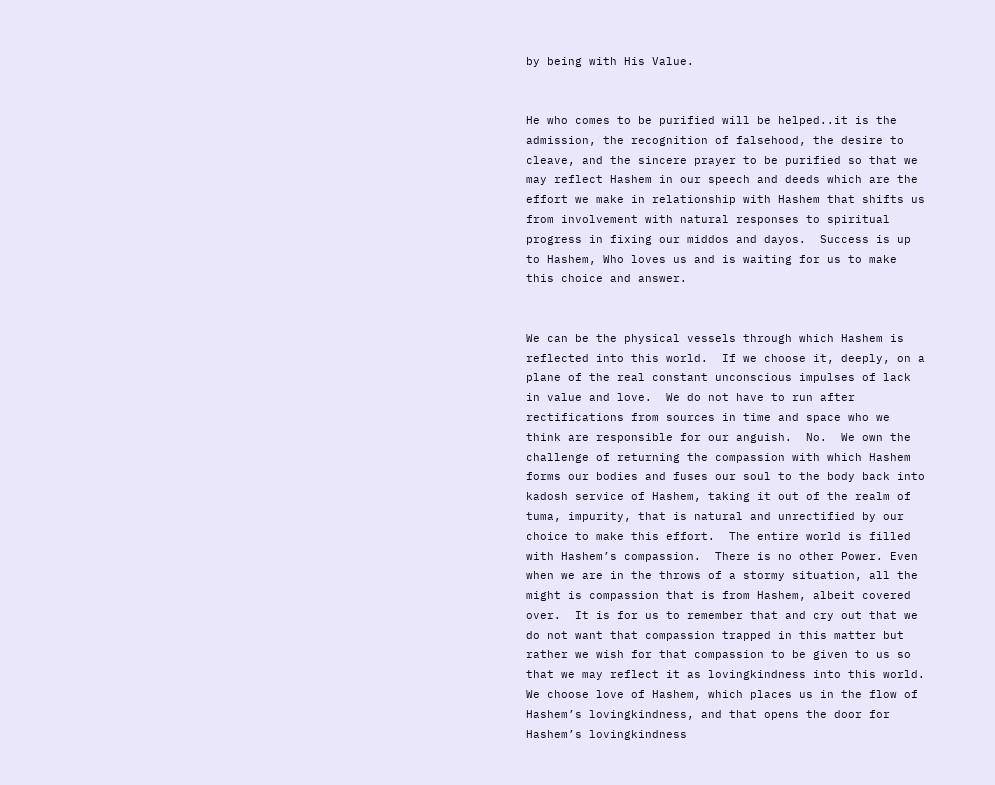by being with His Value.


He who comes to be purified will be helped..it is the admission, the recognition of falsehood, the desire to cleave, and the sincere prayer to be purified so that we may reflect Hashem in our speech and deeds which are the effort we make in relationship with Hashem that shifts us from involvement with natural responses to spiritual progress in fixing our middos and dayos.  Success is up to Hashem, Who loves us and is waiting for us to make this choice and answer.


We can be the physical vessels through which Hashem is reflected into this world.  If we choose it, deeply, on a plane of the real constant unconscious impulses of lack in value and love.  We do not have to run after rectifications from sources in time and space who we think are responsible for our anguish.  No.  We own the challenge of returning the compassion with which Hashem forms our bodies and fuses our soul to the body back into kadosh service of Hashem, taking it out of the realm of tuma, impurity, that is natural and unrectified by our choice to make this effort.  The entire world is filled with Hashem’s compassion.  There is no other Power. Even when we are in the throws of a stormy situation, all the might is compassion that is from Hashem, albeit covered over.  It is for us to remember that and cry out that we do not want that compassion trapped in this matter but rather we wish for that compassion to be given to us so that we may reflect it as lovingkindness into this world.   We choose love of Hashem, which places us in the flow of Hashem’s lovingkindness, and that opens the door for Hashem’s lovingkindness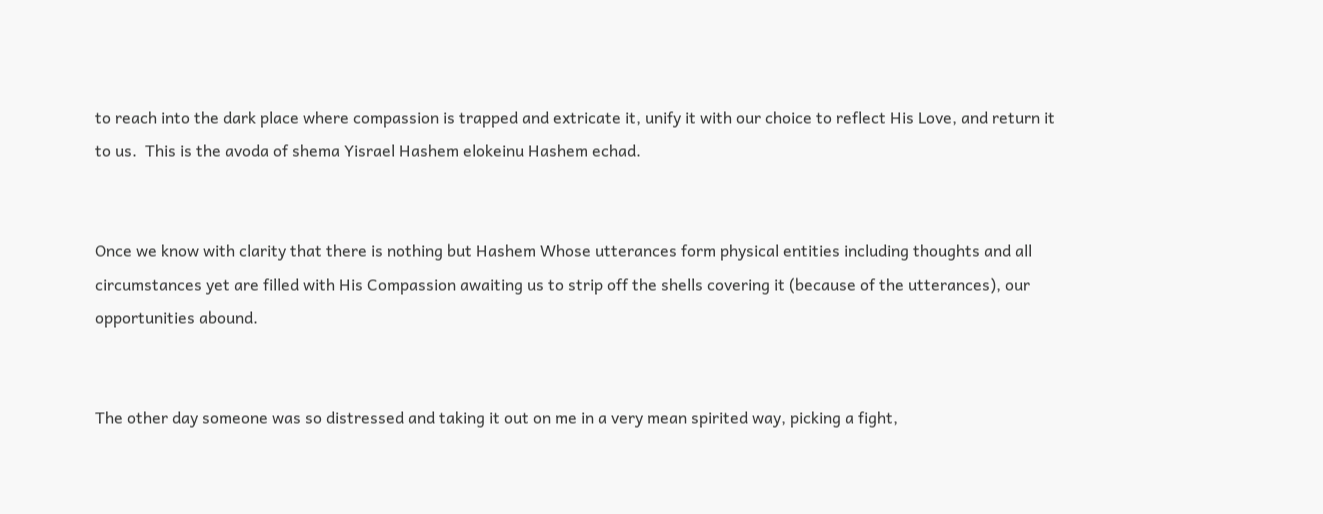to reach into the dark place where compassion is trapped and extricate it, unify it with our choice to reflect His Love, and return it to us.  This is the avoda of shema Yisrael Hashem elokeinu Hashem echad.


Once we know with clarity that there is nothing but Hashem Whose utterances form physical entities including thoughts and all circumstances yet are filled with His Compassion awaiting us to strip off the shells covering it (because of the utterances), our opportunities abound.


The other day someone was so distressed and taking it out on me in a very mean spirited way, picking a fight,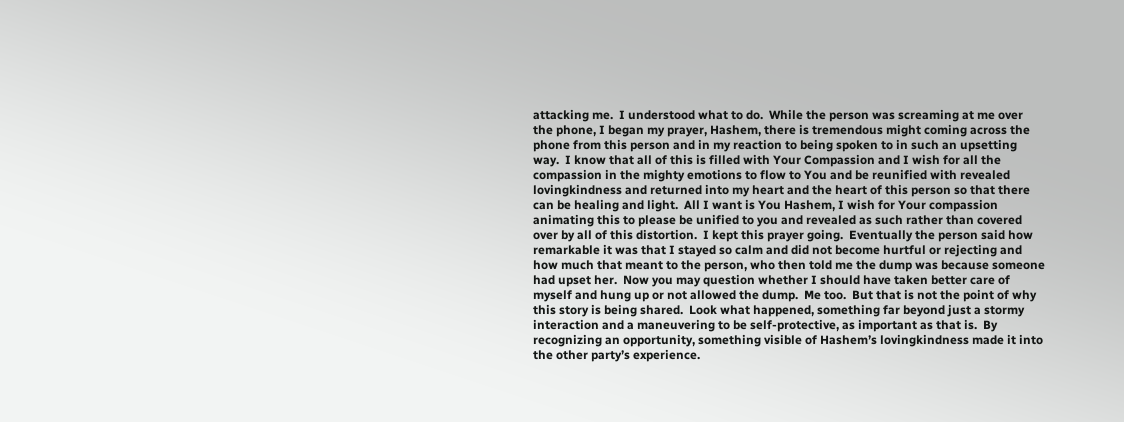attacking me.  I understood what to do.  While the person was screaming at me over the phone, I began my prayer, Hashem, there is tremendous might coming across the phone from this person and in my reaction to being spoken to in such an upsetting way.  I know that all of this is filled with Your Compassion and I wish for all the compassion in the mighty emotions to flow to You and be reunified with revealed lovingkindness and returned into my heart and the heart of this person so that there can be healing and light.  All I want is You Hashem, I wish for Your compassion animating this to please be unified to you and revealed as such rather than covered over by all of this distortion.  I kept this prayer going.  Eventually the person said how remarkable it was that I stayed so calm and did not become hurtful or rejecting and how much that meant to the person, who then told me the dump was because someone had upset her.  Now you may question whether I should have taken better care of myself and hung up or not allowed the dump.  Me too.  But that is not the point of why this story is being shared.  Look what happened, something far beyond just a stormy interaction and a maneuvering to be self-protective, as important as that is.  By recognizing an opportunity, something visible of Hashem’s lovingkindness made it into the other party’s experience.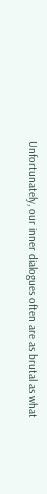Unfortunately, our inner dialogues often are as brutal as what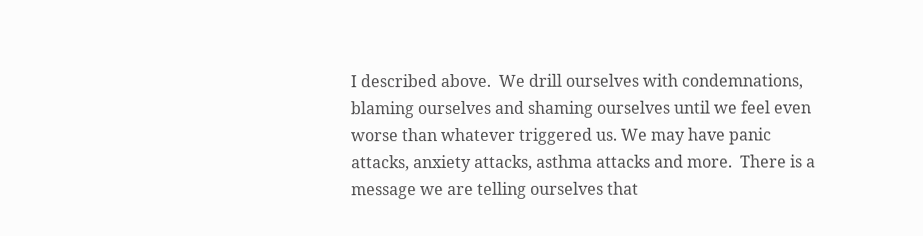I described above.  We drill ourselves with condemnations, blaming ourselves and shaming ourselves until we feel even worse than whatever triggered us. We may have panic attacks, anxiety attacks, asthma attacks and more.  There is a message we are telling ourselves that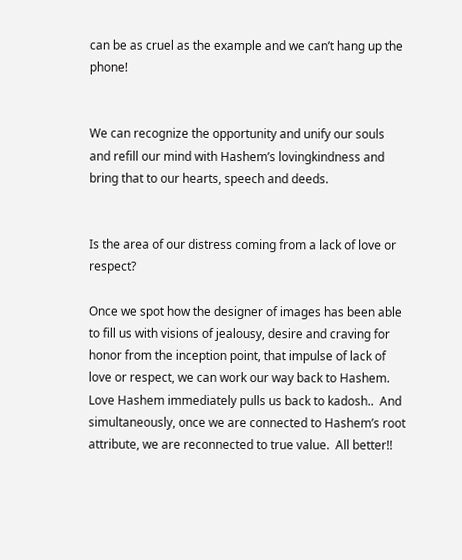can be as cruel as the example and we can’t hang up the phone!


We can recognize the opportunity and unify our souls and refill our mind with Hashem’s lovingkindness and bring that to our hearts, speech and deeds.


Is the area of our distress coming from a lack of love or respect?

Once we spot how the designer of images has been able to fill us with visions of jealousy, desire and craving for honor from the inception point, that impulse of lack of love or respect, we can work our way back to Hashem.  Love Hashem immediately pulls us back to kadosh..  And simultaneously, once we are connected to Hashem’s root attribute, we are reconnected to true value.  All better!!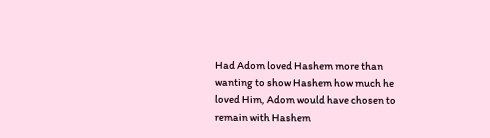Had Adom loved Hashem more than wanting to show Hashem how much he loved Him, Adom would have chosen to remain with Hashem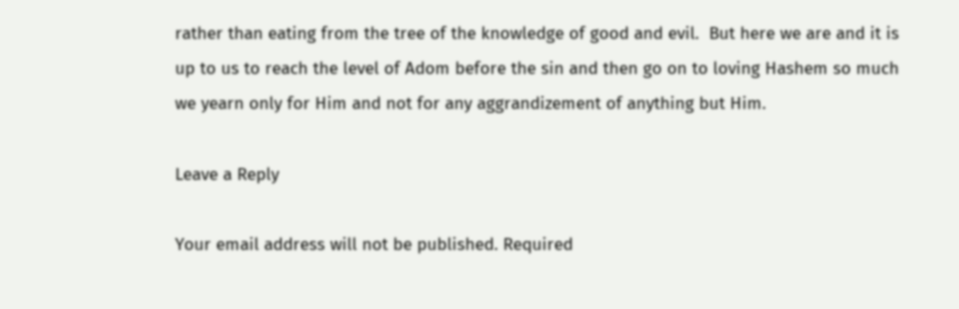rather than eating from the tree of the knowledge of good and evil.  But here we are and it is up to us to reach the level of Adom before the sin and then go on to loving Hashem so much we yearn only for Him and not for any aggrandizement of anything but Him.

Leave a Reply

Your email address will not be published. Required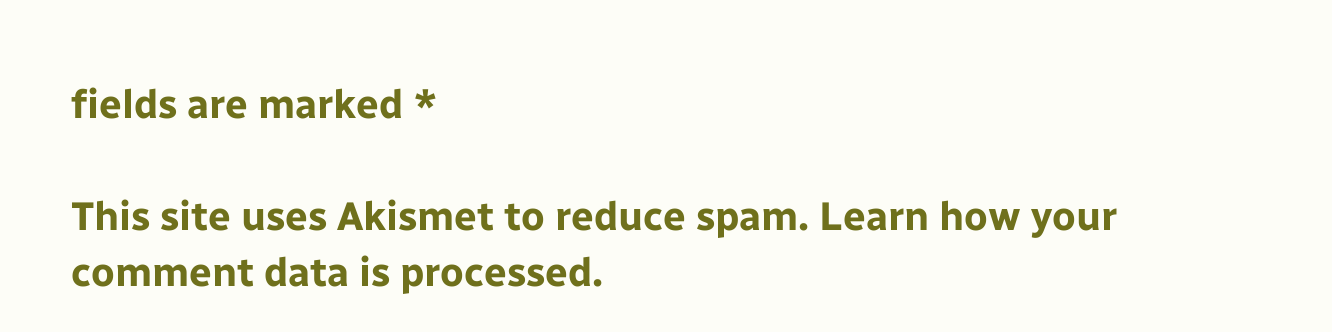fields are marked *

This site uses Akismet to reduce spam. Learn how your comment data is processed.